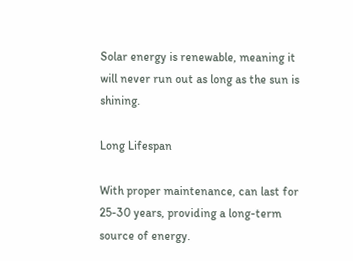Solar energy is renewable, meaning it will never run out as long as the sun is shining.

Long Lifespan

With proper maintenance, can last for 25-30 years, providing a long-term source of energy.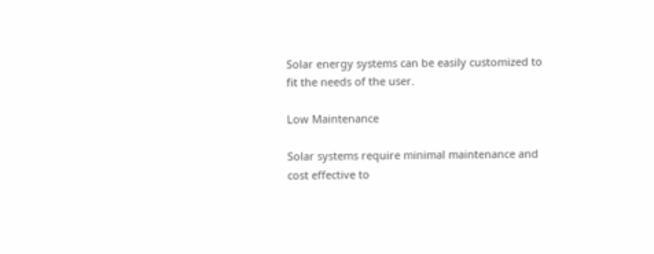Solar energy systems can be easily customized to fit the needs of the user.

Low Maintenance

Solar systems require minimal maintenance and cost effective to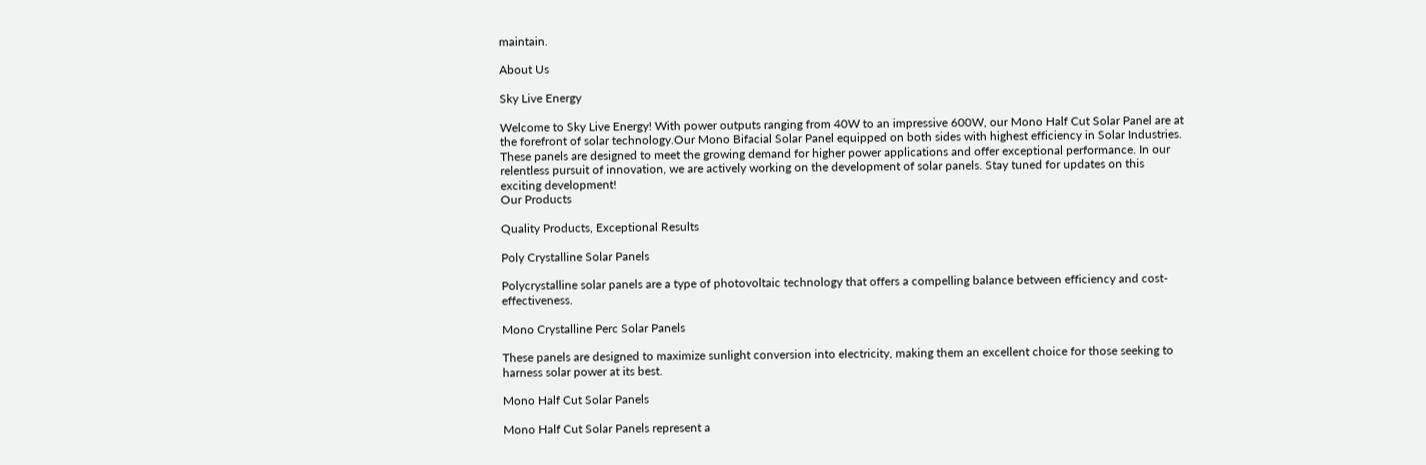maintain.

About Us

Sky Live Energy

Welcome to Sky Live Energy! With power outputs ranging from 40W to an impressive 600W, our Mono Half Cut Solar Panel are at the forefront of solar technology.Our Mono Bifacial Solar Panel equipped on both sides with highest efficiency in Solar Industries. These panels are designed to meet the growing demand for higher power applications and offer exceptional performance. In our relentless pursuit of innovation, we are actively working on the development of solar panels. Stay tuned for updates on this exciting development!
Our Products

Quality Products, Exceptional Results

Poly Crystalline Solar Panels

Polycrystalline solar panels are a type of photovoltaic technology that offers a compelling balance between efficiency and cost-effectiveness.

Mono Crystalline Perc Solar Panels

These panels are designed to maximize sunlight conversion into electricity, making them an excellent choice for those seeking to harness solar power at its best.

Mono Half Cut Solar Panels

Mono Half Cut Solar Panels represent a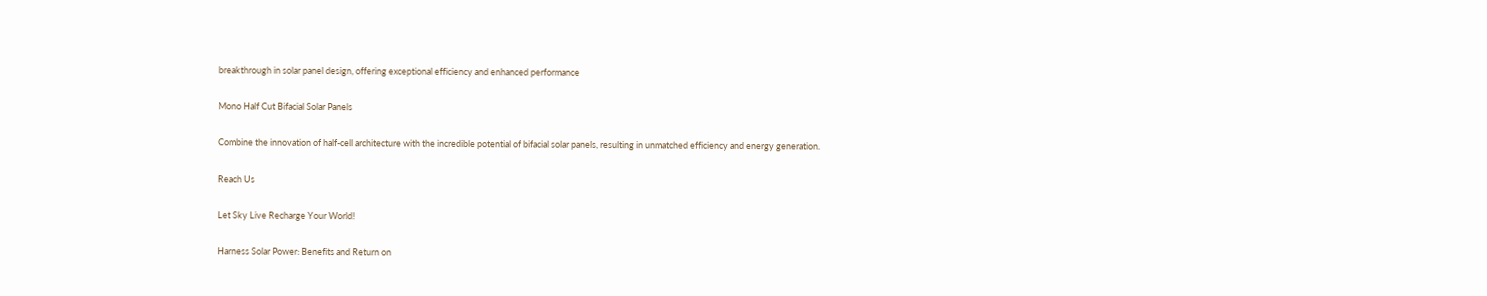breakthrough in solar panel design, offering exceptional efficiency and enhanced performance

Mono Half Cut Bifacial Solar Panels

Combine the innovation of half-cell architecture with the incredible potential of bifacial solar panels, resulting in unmatched efficiency and energy generation.

Reach Us

Let Sky Live Recharge Your World!

Harness Solar Power: Benefits and Return on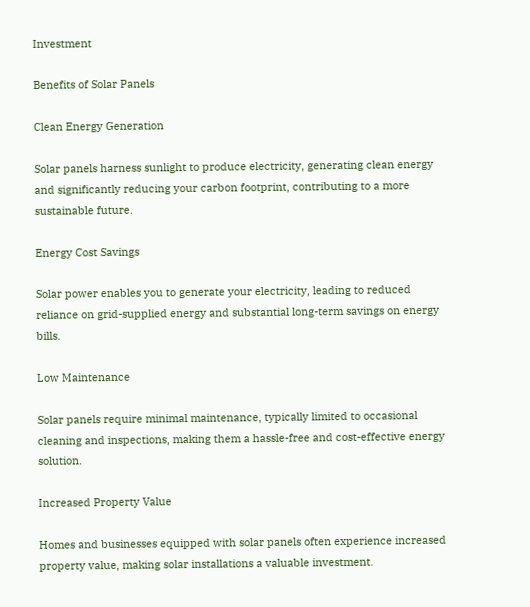Investment

Benefits of Solar Panels

Clean Energy Generation

Solar panels harness sunlight to produce electricity, generating clean energy and significantly reducing your carbon footprint, contributing to a more sustainable future.

Energy Cost Savings

Solar power enables you to generate your electricity, leading to reduced reliance on grid-supplied energy and substantial long-term savings on energy bills.

Low Maintenance

Solar panels require minimal maintenance, typically limited to occasional cleaning and inspections, making them a hassle-free and cost-effective energy solution.

Increased Property Value

Homes and businesses equipped with solar panels often experience increased property value, making solar installations a valuable investment.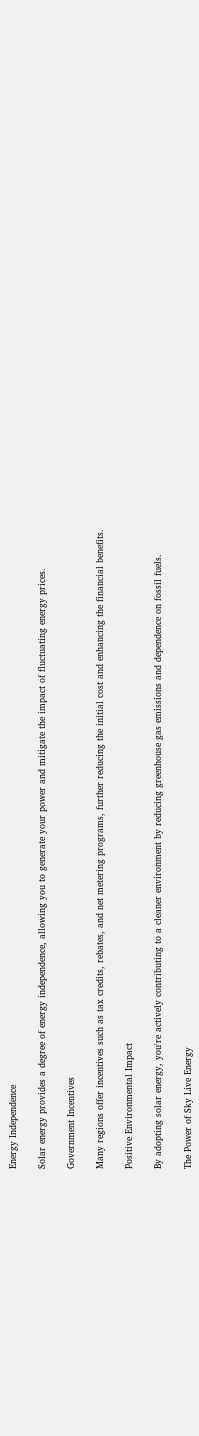Energy Independence

Solar energy provides a degree of energy independence, allowing you to generate your power and mitigate the impact of fluctuating energy prices.

Government Incentives

Many regions offer incentives such as tax credits, rebates, and net metering programs, further reducing the initial cost and enhancing the financial benefits.

Positive Environmental Impact

By adopting solar energy, you're actively contributing to a cleaner environment by reducing greenhouse gas emissions and dependence on fossil fuels.

The Power of Sky Live Energy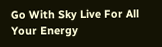Go With Sky Live For All Your Energy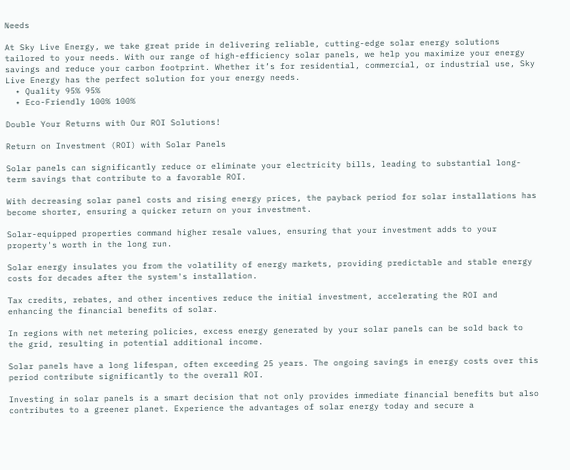Needs

At Sky Live Energy, we take great pride in delivering reliable, cutting-edge solar energy solutions tailored to your needs. With our range of high-efficiency solar panels, we help you maximize your energy savings and reduce your carbon footprint. Whether it’s for residential, commercial, or industrial use, Sky Live Energy has the perfect solution for your energy needs.
  • Quality 95% 95%
  • Eco-Friendly 100% 100%

Double Your Returns with Our ROI Solutions!

Return on Investment (ROI) with Solar Panels

Solar panels can significantly reduce or eliminate your electricity bills, leading to substantial long-term savings that contribute to a favorable ROI.

With decreasing solar panel costs and rising energy prices, the payback period for solar installations has become shorter, ensuring a quicker return on your investment.

Solar-equipped properties command higher resale values, ensuring that your investment adds to your property's worth in the long run.

Solar energy insulates you from the volatility of energy markets, providing predictable and stable energy costs for decades after the system's installation.

Tax credits, rebates, and other incentives reduce the initial investment, accelerating the ROI and enhancing the financial benefits of solar.

In regions with net metering policies, excess energy generated by your solar panels can be sold back to the grid, resulting in potential additional income.

Solar panels have a long lifespan, often exceeding 25 years. The ongoing savings in energy costs over this period contribute significantly to the overall ROI.

Investing in solar panels is a smart decision that not only provides immediate financial benefits but also contributes to a greener planet. Experience the advantages of solar energy today and secure a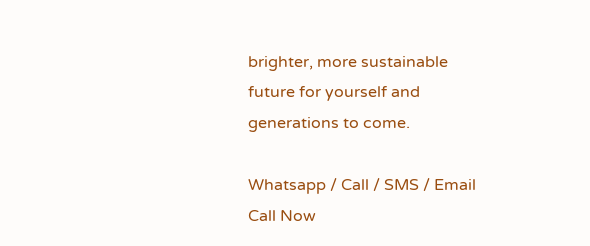brighter, more sustainable future for yourself and generations to come.

Whatsapp / Call / SMS / Email
Call Now